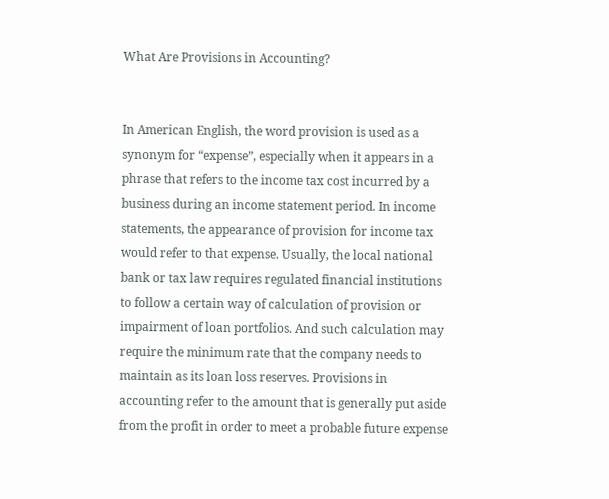What Are Provisions in Accounting?


In American English, the word provision is used as a synonym for “expense”, especially when it appears in a phrase that refers to the income tax cost incurred by a business during an income statement period. In income statements, the appearance of provision for income tax would refer to that expense. Usually, the local national bank or tax law requires regulated financial institutions to follow a certain way of calculation of provision or impairment of loan portfolios. And such calculation may require the minimum rate that the company needs to maintain as its loan loss reserves. Provisions in accounting refer to the amount that is generally put aside from the profit in order to meet a probable future expense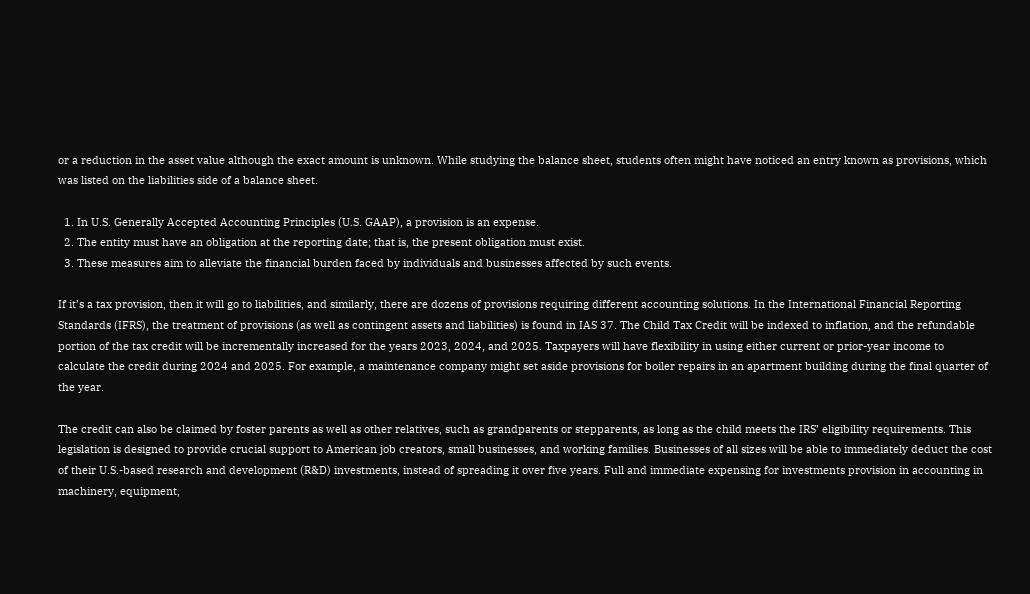or a reduction in the asset value although the exact amount is unknown. While studying the balance sheet, students often might have noticed an entry known as provisions, which was listed on the liabilities side of a balance sheet.

  1. In U.S. Generally Accepted Accounting Principles (U.S. GAAP), a provision is an expense.
  2. The entity must have an obligation at the reporting date; that is, the present obligation must exist.
  3. These measures aim to alleviate the financial burden faced by individuals and businesses affected by such events.

If it’s a tax provision, then it will go to liabilities, and similarly, there are dozens of provisions requiring different accounting solutions. In the International Financial Reporting Standards (IFRS), the treatment of provisions (as well as contingent assets and liabilities) is found in IAS 37. The Child Tax Credit will be indexed to inflation, and the refundable portion of the tax credit will be incrementally increased for the years 2023, 2024, and 2025. Taxpayers will have flexibility in using either current or prior-year income to calculate the credit during 2024 and 2025. For example, a maintenance company might set aside provisions for boiler repairs in an apartment building during the final quarter of the year.

The credit can also be claimed by foster parents as well as other relatives, such as grandparents or stepparents, as long as the child meets the IRS’ eligibility requirements. This legislation is designed to provide crucial support to American job creators, small businesses, and working families. Businesses of all sizes will be able to immediately deduct the cost of their U.S.-based research and development (R&D) investments, instead of spreading it over five years. Full and immediate expensing for investments provision in accounting in machinery, equipment,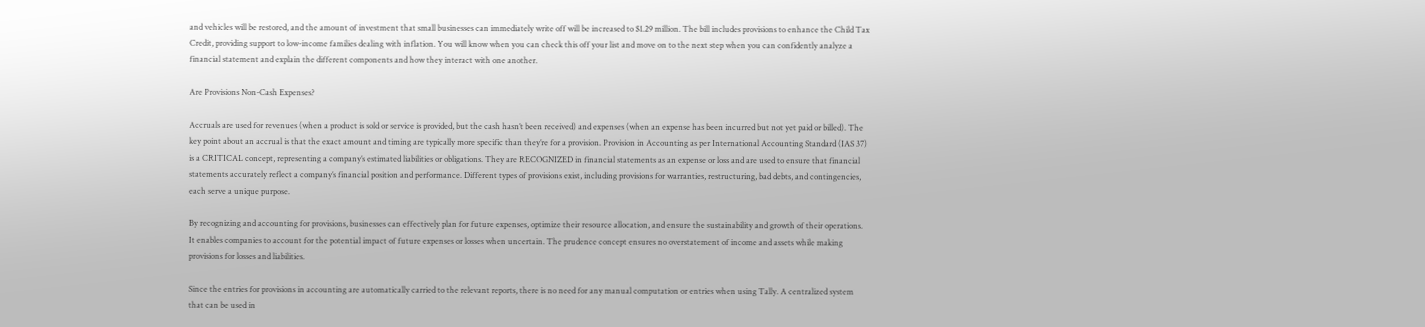and vehicles will be restored, and the amount of investment that small businesses can immediately write off will be increased to $1.29 million. The bill includes provisions to enhance the Child Tax Credit, providing support to low-income families dealing with inflation. You will know when you can check this off your list and move on to the next step when you can confidently analyze a financial statement and explain the different components and how they interact with one another.

Are Provisions Non-Cash Expenses?

Accruals are used for revenues (when a product is sold or service is provided, but the cash hasn’t been received) and expenses (when an expense has been incurred but not yet paid or billed). The key point about an accrual is that the exact amount and timing are typically more specific than they’re for a provision. Provision in Accounting as per International Accounting Standard (IAS 37) is a CRITICAL concept, representing a company’s estimated liabilities or obligations. They are RECOGNIZED in financial statements as an expense or loss and are used to ensure that financial statements accurately reflect a company’s financial position and performance. Different types of provisions exist, including provisions for warranties, restructuring, bad debts, and contingencies, each serve a unique purpose.

By recognizing and accounting for provisions, businesses can effectively plan for future expenses, optimize their resource allocation, and ensure the sustainability and growth of their operations. It enables companies to account for the potential impact of future expenses or losses when uncertain. The prudence concept ensures no overstatement of income and assets while making provisions for losses and liabilities.

Since the entries for provisions in accounting are automatically carried to the relevant reports, there is no need for any manual computation or entries when using Tally. A centralized system that can be used in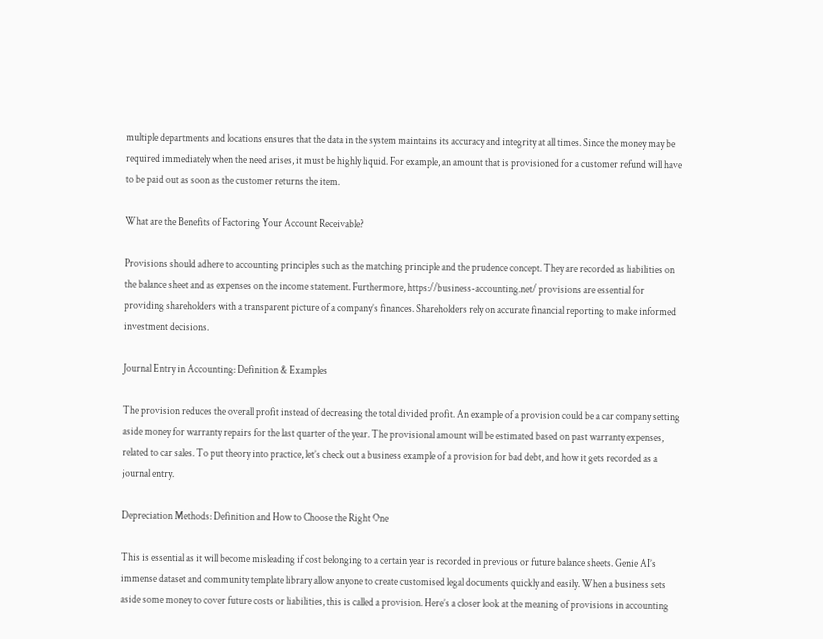multiple departments and locations ensures that the data in the system maintains its accuracy and integrity at all times. Since the money may be required immediately when the need arises, it must be highly liquid. For example, an amount that is provisioned for a customer refund will have to be paid out as soon as the customer returns the item.

What are the Benefits of Factoring Your Account Receivable?

Provisions should adhere to accounting principles such as the matching principle and the prudence concept. They are recorded as liabilities on the balance sheet and as expenses on the income statement. Furthermore, https://business-accounting.net/ provisions are essential for providing shareholders with a transparent picture of a company’s finances. Shareholders rely on accurate financial reporting to make informed investment decisions.

Journal Entry in Accounting: Definition & Examples

The provision reduces the overall profit instead of decreasing the total divided profit. An example of a provision could be a car company setting aside money for warranty repairs for the last quarter of the year. The provisional amount will be estimated based on past warranty expenses, related to car sales. To put theory into practice, let’s check out a business example of a provision for bad debt, and how it gets recorded as a journal entry.

Depreciation Methods: Definition and How to Choose the Right One

This is essential as it will become misleading if cost belonging to a certain year is recorded in previous or future balance sheets. Genie AI’s immense dataset and community template library allow anyone to create customised legal documents quickly and easily. When a business sets aside some money to cover future costs or liabilities, this is called a provision. Here’s a closer look at the meaning of provisions in accounting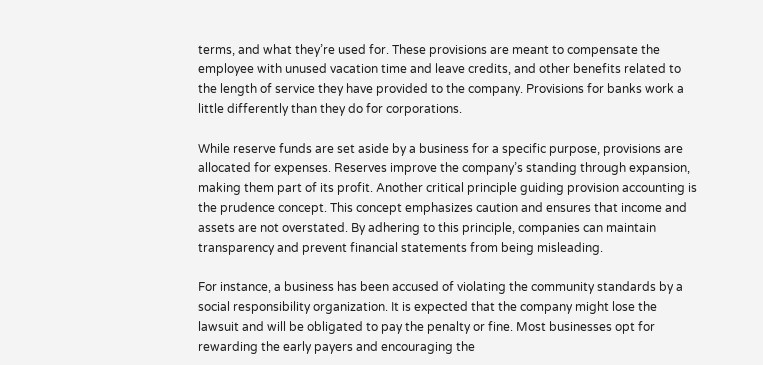terms, and what they’re used for. These provisions are meant to compensate the employee with unused vacation time and leave credits, and other benefits related to the length of service they have provided to the company. Provisions for banks work a little differently than they do for corporations.

While reserve funds are set aside by a business for a specific purpose, provisions are allocated for expenses. Reserves improve the company’s standing through expansion, making them part of its profit. Another critical principle guiding provision accounting is the prudence concept. This concept emphasizes caution and ensures that income and assets are not overstated. By adhering to this principle, companies can maintain transparency and prevent financial statements from being misleading.

For instance, a business has been accused of violating the community standards by a social responsibility organization. It is expected that the company might lose the lawsuit and will be obligated to pay the penalty or fine. Most businesses opt for rewarding the early payers and encouraging the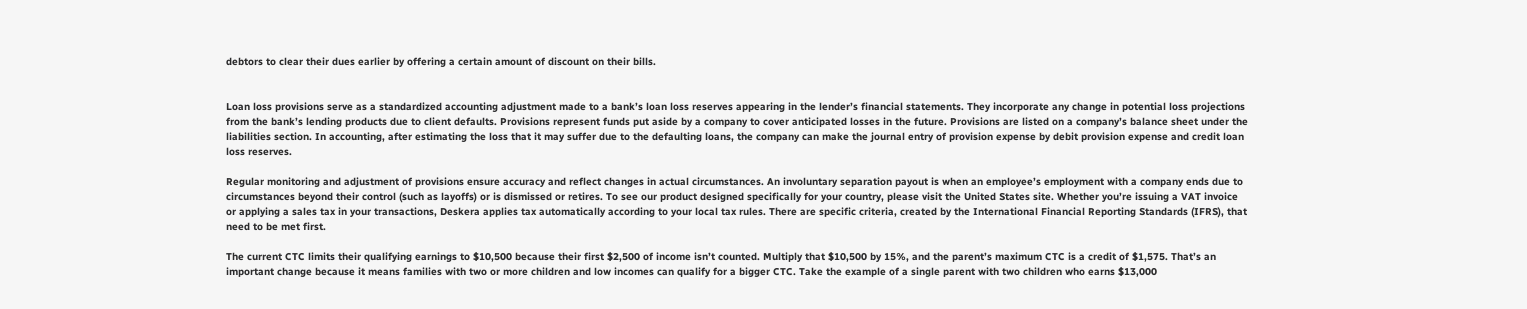debtors to clear their dues earlier by offering a certain amount of discount on their bills.


Loan loss provisions serve as a standardized accounting adjustment made to a bank’s loan loss reserves appearing in the lender’s financial statements. They incorporate any change in potential loss projections from the bank’s lending products due to client defaults. Provisions represent funds put aside by a company to cover anticipated losses in the future. Provisions are listed on a company’s balance sheet under the liabilities section. In accounting, after estimating the loss that it may suffer due to the defaulting loans, the company can make the journal entry of provision expense by debit provision expense and credit loan loss reserves.

Regular monitoring and adjustment of provisions ensure accuracy and reflect changes in actual circumstances. An involuntary separation payout is when an employee’s employment with a company ends due to circumstances beyond their control (such as layoffs) or is dismissed or retires. To see our product designed specifically for your country, please visit the United States site. Whether you’re issuing a VAT invoice or applying a sales tax in your transactions, Deskera applies tax automatically according to your local tax rules. There are specific criteria, created by the International Financial Reporting Standards (IFRS), that need to be met first.

The current CTC limits their qualifying earnings to $10,500 because their first $2,500 of income isn’t counted. Multiply that $10,500 by 15%, and the parent’s maximum CTC is a credit of $1,575. That’s an important change because it means families with two or more children and low incomes can qualify for a bigger CTC. Take the example of a single parent with two children who earns $13,000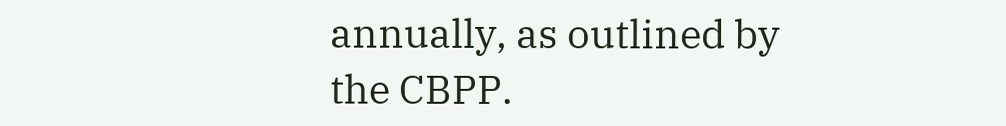annually, as outlined by the CBPP.